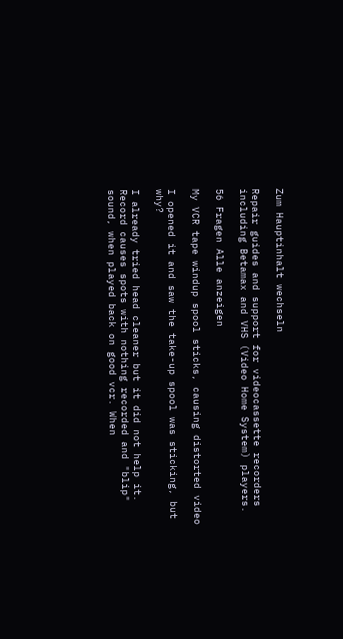Zum Hauptinhalt wechseln

Repair guides and support for videocassette recorders including Betamax and VHS (Video Home System) players.

56 Fragen Alle anzeigen

My VCR tape windup spool sticks, causing distorted video

I opened it and saw the take-up spool was sticking, but why?

I already tried head cleaner but it did not help it. Record causes spots with nothing recorded and "blip" sound, when played back on good vcr. When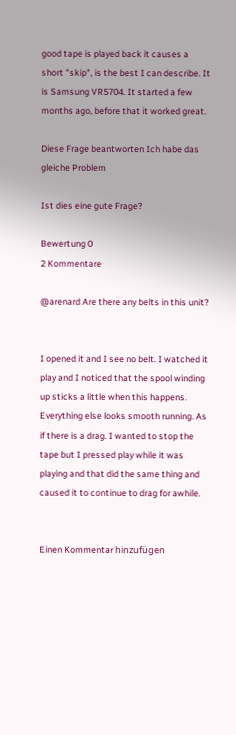good tape is played back it causes a short "skip", is the best I can describe. It is Samsung VR5704. It started a few months ago, before that it worked great.

Diese Frage beantworten Ich habe das gleiche Problem

Ist dies eine gute Frage?

Bewertung 0
2 Kommentare

@arenard Are there any belts in this unit?


I opened it and I see no belt. I watched it play and I noticed that the spool winding up sticks a little when this happens. Everything else looks smooth running. As if there is a drag. I wanted to stop the tape but I pressed play while it was playing and that did the same thing and caused it to continue to drag for awhile.


Einen Kommentar hinzufügen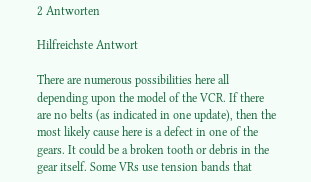2 Antworten

Hilfreichste Antwort

There are numerous possibilities here all depending upon the model of the VCR. If there are no belts (as indicated in one update), then the most likely cause here is a defect in one of the gears. It could be a broken tooth or debris in the gear itself. Some VRs use tension bands that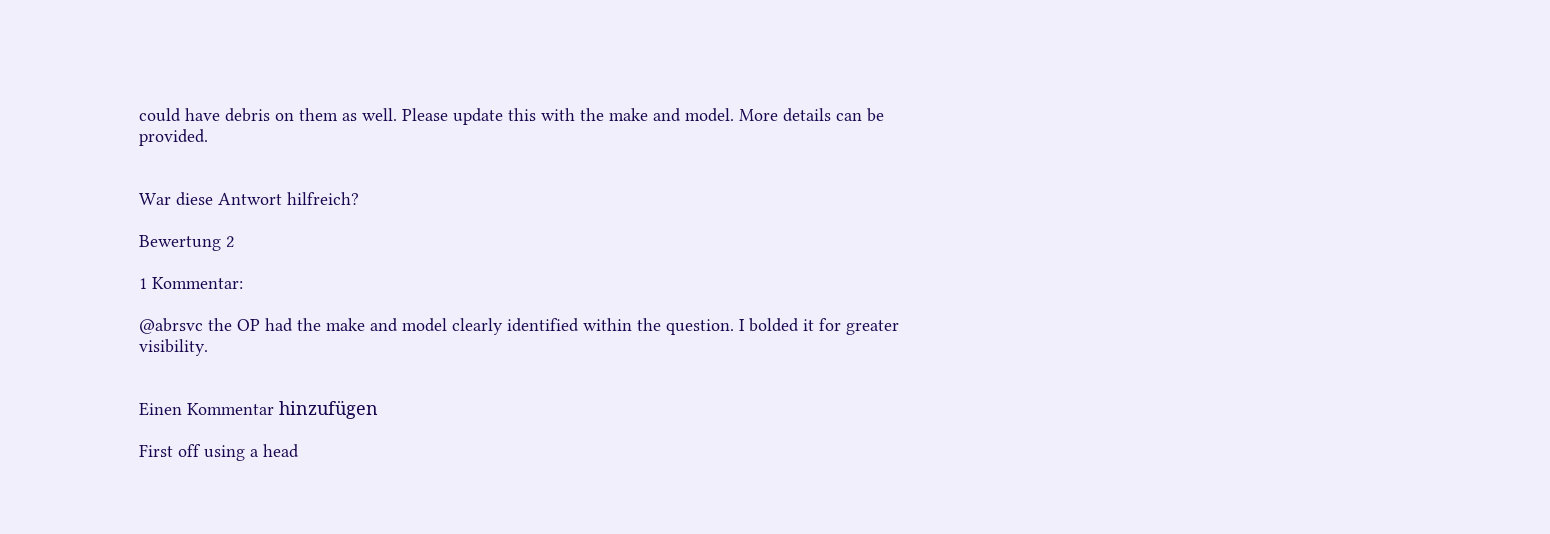could have debris on them as well. Please update this with the make and model. More details can be provided.


War diese Antwort hilfreich?

Bewertung 2

1 Kommentar:

@abrsvc the OP had the make and model clearly identified within the question. I bolded it for greater visibility.


Einen Kommentar hinzufügen

First off using a head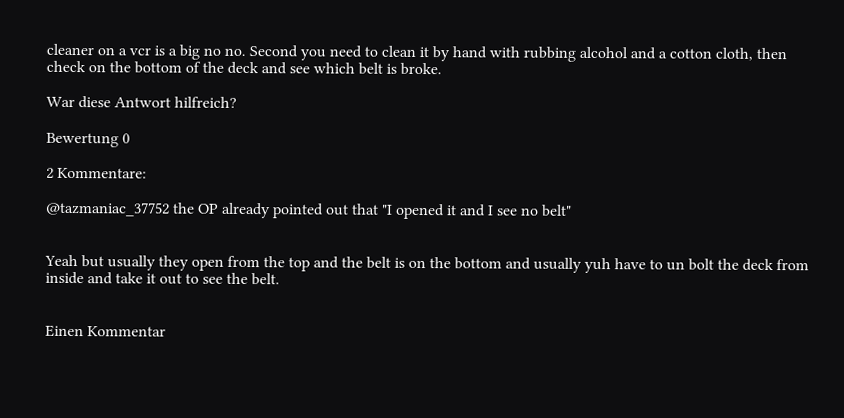cleaner on a vcr is a big no no. Second you need to clean it by hand with rubbing alcohol and a cotton cloth, then check on the bottom of the deck and see which belt is broke.

War diese Antwort hilfreich?

Bewertung 0

2 Kommentare:

@tazmaniac_37752 the OP already pointed out that "I opened it and I see no belt"


Yeah but usually they open from the top and the belt is on the bottom and usually yuh have to un bolt the deck from inside and take it out to see the belt.


Einen Kommentar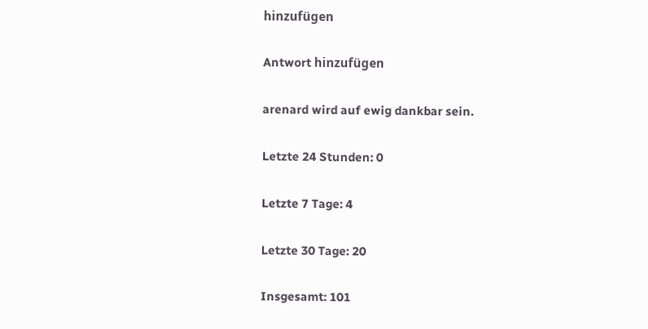hinzufügen

Antwort hinzufügen

arenard wird auf ewig dankbar sein.

Letzte 24 Stunden: 0

Letzte 7 Tage: 4

Letzte 30 Tage: 20

Insgesamt: 101